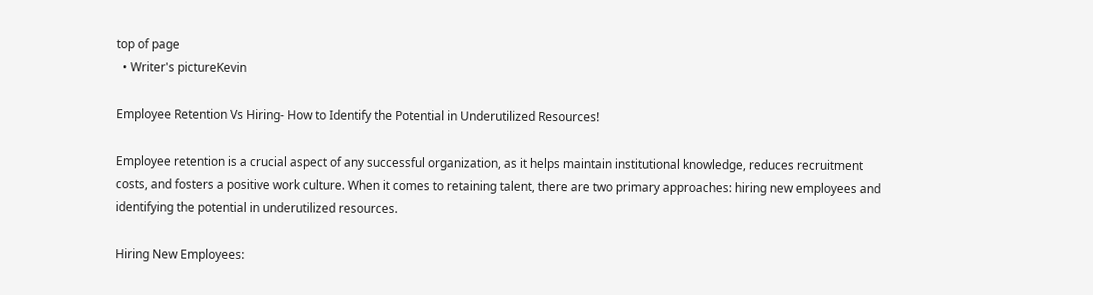top of page
  • Writer's pictureKevin

Employee Retention Vs Hiring- How to Identify the Potential in Underutilized Resources!

Employee retention is a crucial aspect of any successful organization, as it helps maintain institutional knowledge, reduces recruitment costs, and fosters a positive work culture. When it comes to retaining talent, there are two primary approaches: hiring new employees and identifying the potential in underutilized resources.

Hiring New Employees: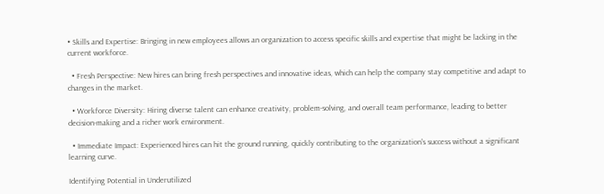• Skills and Expertise: Bringing in new employees allows an organization to access specific skills and expertise that might be lacking in the current workforce.

  • Fresh Perspective: New hires can bring fresh perspectives and innovative ideas, which can help the company stay competitive and adapt to changes in the market.

  • Workforce Diversity: Hiring diverse talent can enhance creativity, problem-solving, and overall team performance, leading to better decision-making and a richer work environment.

  • Immediate Impact: Experienced hires can hit the ground running, quickly contributing to the organization's success without a significant learning curve.

Identifying Potential in Underutilized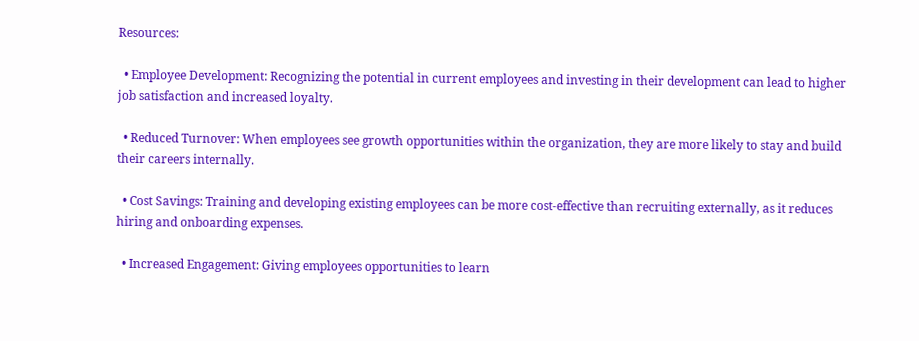Resources:

  • Employee Development: Recognizing the potential in current employees and investing in their development can lead to higher job satisfaction and increased loyalty.

  • Reduced Turnover: When employees see growth opportunities within the organization, they are more likely to stay and build their careers internally.

  • Cost Savings: Training and developing existing employees can be more cost-effective than recruiting externally, as it reduces hiring and onboarding expenses.

  • Increased Engagement: Giving employees opportunities to learn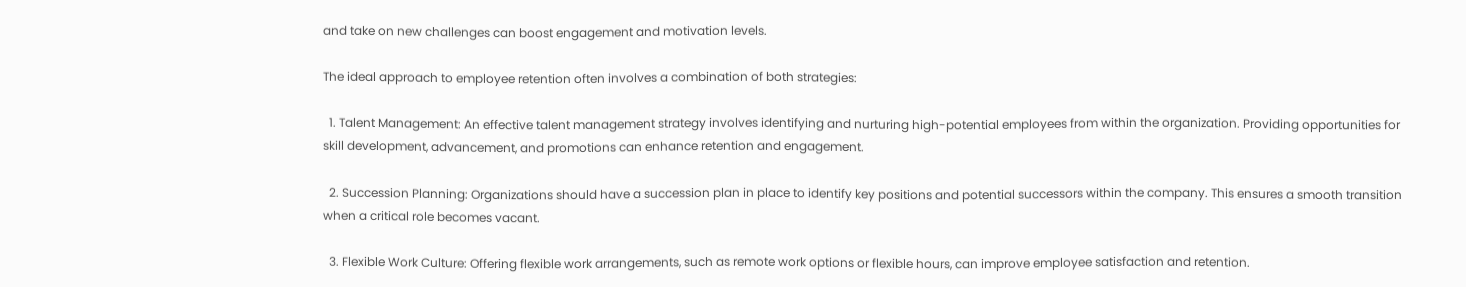and take on new challenges can boost engagement and motivation levels.

The ideal approach to employee retention often involves a combination of both strategies:

  1. Talent Management: An effective talent management strategy involves identifying and nurturing high-potential employees from within the organization. Providing opportunities for skill development, advancement, and promotions can enhance retention and engagement.

  2. Succession Planning: Organizations should have a succession plan in place to identify key positions and potential successors within the company. This ensures a smooth transition when a critical role becomes vacant.

  3. Flexible Work Culture: Offering flexible work arrangements, such as remote work options or flexible hours, can improve employee satisfaction and retention.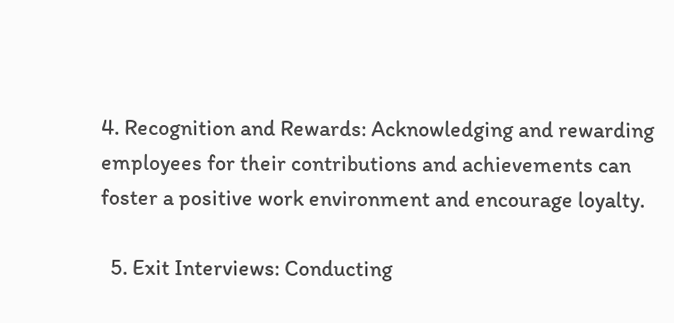4. Recognition and Rewards: Acknowledging and rewarding employees for their contributions and achievements can foster a positive work environment and encourage loyalty.

  5. Exit Interviews: Conducting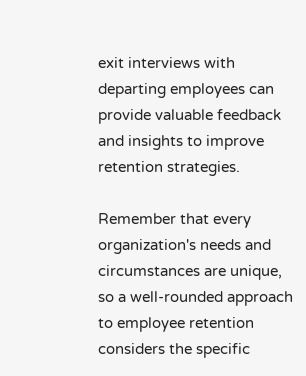exit interviews with departing employees can provide valuable feedback and insights to improve retention strategies.

Remember that every organization's needs and circumstances are unique, so a well-rounded approach to employee retention considers the specific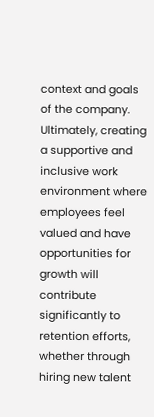context and goals of the company. Ultimately, creating a supportive and inclusive work environment where employees feel valued and have opportunities for growth will contribute significantly to retention efforts, whether through hiring new talent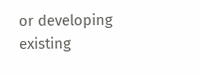or developing existing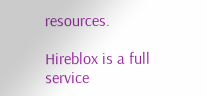resources.

Hireblox is a full service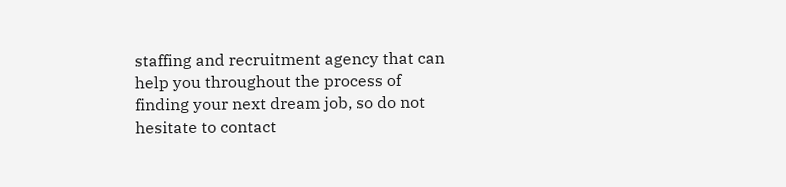staffing and recruitment agency that can help you throughout the process of finding your next dream job, so do not hesitate to contact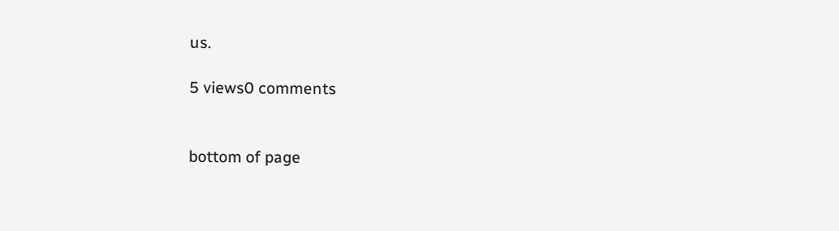us.

5 views0 comments


bottom of page